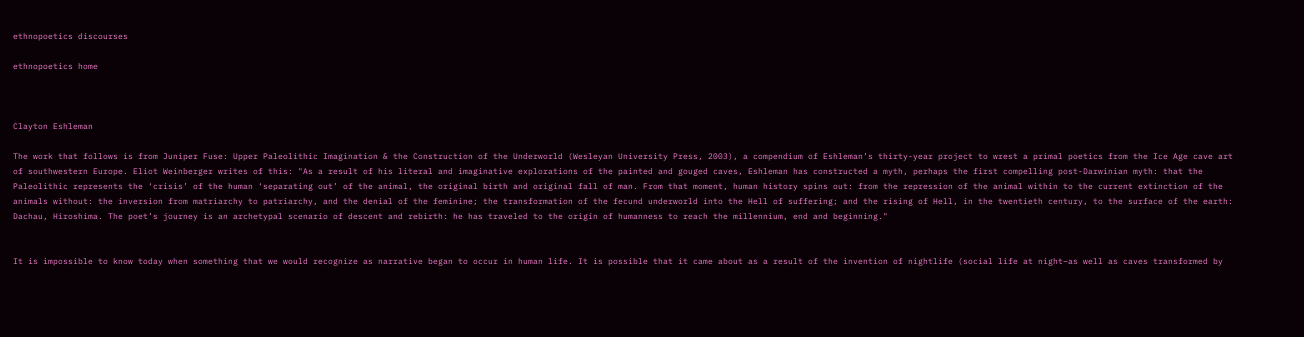ethnopoetics discourses

ethnopoetics home



Clayton Eshleman

The work that follows is from Juniper Fuse: Upper Paleolithic Imagination & the Construction of the Underworld (Wesleyan University Press, 2003), a compendium of Eshleman’s thirty-year project to wrest a primal poetics from the Ice Age cave art of southwestern Europe. Eliot Weinberger writes of this: "As a result of his literal and imaginative explorations of the painted and gouged caves, Eshleman has constructed a myth, perhaps the first compelling post-Darwinian myth: that the Paleolithic represents the ‘crisis’ of the human ‘separating out’ of the animal, the original birth and original fall of man. From that moment, human history spins out: from the repression of the animal within to the current extinction of the animals without: the inversion from matriarchy to patriarchy, and the denial of the feminine; the transformation of the fecund underworld into the Hell of suffering; and the rising of Hell, in the twentieth century, to the surface of the earth: Dachau, Hiroshima. The poet’s journey is an archetypal scenario of descent and rebirth: he has traveled to the origin of humanness to reach the millennium, end and beginning."


It is impossible to know today when something that we would recognize as narrative began to occur in human life. It is possible that it came about as a result of the invention of nightlife (social life at night–as well as caves transformed by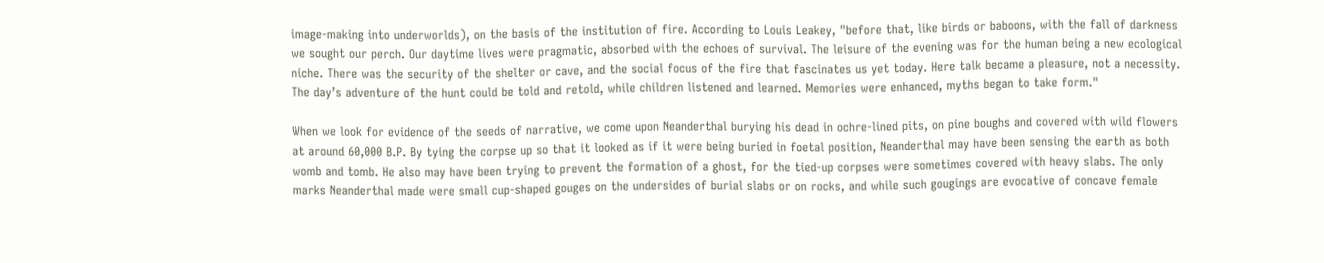image-making into underworlds), on the basis of the institution of fire. According to Louis Leakey, "before that, like birds or baboons, with the fall of darkness we sought our perch. Our daytime lives were pragmatic, absorbed with the echoes of survival. The leisure of the evening was for the human being a new ecological niche. There was the security of the shelter or cave, and the social focus of the fire that fascinates us yet today. Here talk became a pleasure, not a necessity. The day’s adventure of the hunt could be told and retold, while children listened and learned. Memories were enhanced, myths began to take form."

When we look for evidence of the seeds of narrative, we come upon Neanderthal burying his dead in ochre-lined pits, on pine boughs and covered with wild flowers at around 60,000 B.P. By tying the corpse up so that it looked as if it were being buried in foetal position, Neanderthal may have been sensing the earth as both womb and tomb. He also may have been trying to prevent the formation of a ghost, for the tied-up corpses were sometimes covered with heavy slabs. The only marks Neanderthal made were small cup-shaped gouges on the undersides of burial slabs or on rocks, and while such gougings are evocative of concave female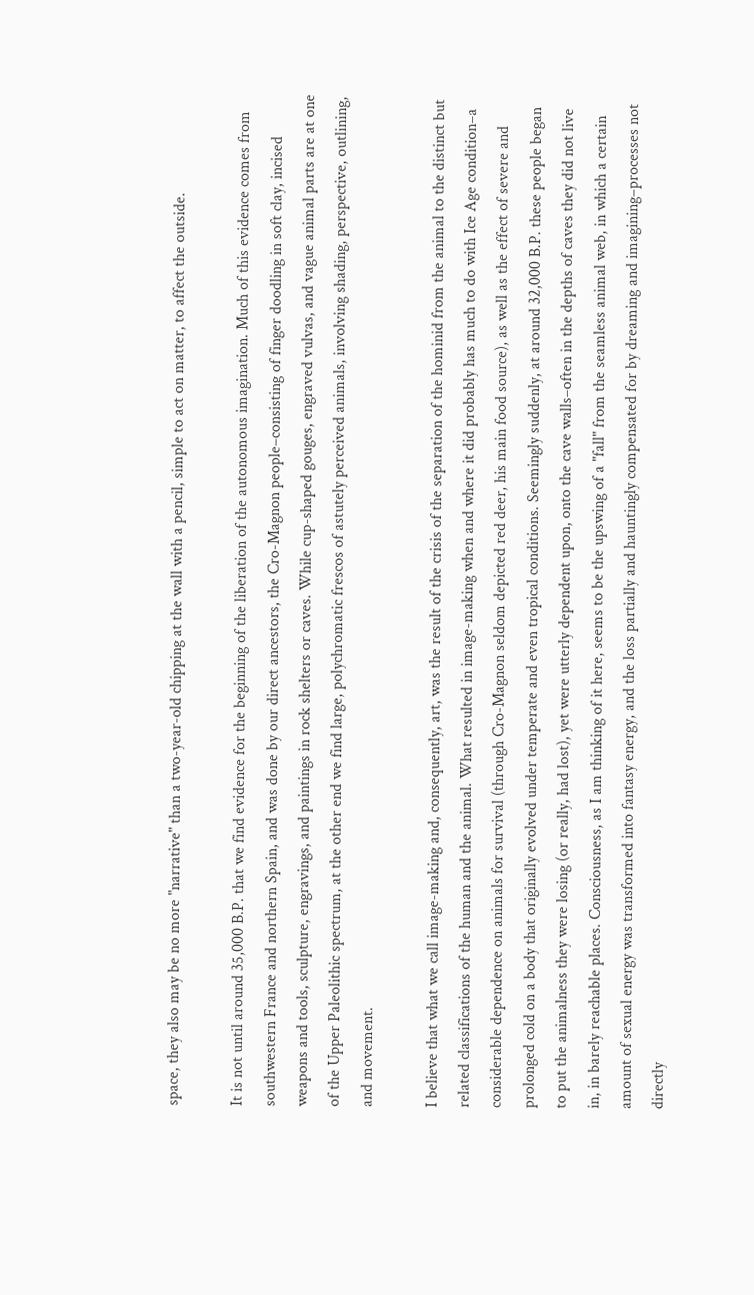space, they also may be no more "narrative" than a two-year-old chipping at the wall with a pencil, simple to act on matter, to affect the outside.

It is not until around 35,000 B.P. that we find evidence for the beginning of the liberation of the autonomous imagination. Much of this evidence comes from southwestern France and northern Spain, and was done by our direct ancestors, the Cro-Magnon people–consisting of finger doodling in soft clay, incised weapons and tools, sculpture, engravings, and paintings in rock shelters or caves. While cup-shaped gouges, engraved vulvas, and vague animal parts are at one of the Upper Paleolithic spectrum, at the other end we find large, polychromatic frescos of astutely perceived animals, involving shading, perspective, outlining, and movement.

I believe that what we call image-making and, consequently, art, was the result of the crisis of the separation of the hominid from the animal to the distinct but related classifications of the human and the animal. What resulted in image-making when and where it did probably has much to do with Ice Age condition–a considerable dependence on animals for survival (through Cro-Magnon seldom depicted red deer, his main food source), as well as the effect of severe and prolonged cold on a body that originally evolved under temperate and even tropical conditions. Seemingly suddenly, at around 32,000 B.P. these people began to put the animalness they were losing (or really, had lost), yet were utterly dependent upon, onto the cave walls–often in the depths of caves they did not live in, in barely reachable places. Consciousness, as I am thinking of it here, seems to be the upswing of a "fall" from the seamless animal web, in which a certain amount of sexual energy was transformed into fantasy energy, and the loss partially and hauntingly compensated for by dreaming and imagining–processes not directly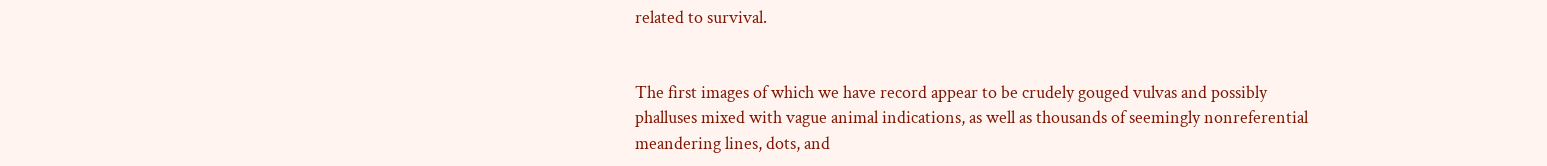related to survival.


The first images of which we have record appear to be crudely gouged vulvas and possibly phalluses mixed with vague animal indications, as well as thousands of seemingly nonreferential meandering lines, dots, and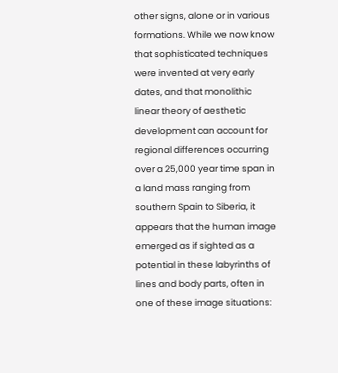other signs, alone or in various formations. While we now know that sophisticated techniques were invented at very early dates, and that monolithic linear theory of aesthetic development can account for regional differences occurring over a 25,000 year time span in a land mass ranging from southern Spain to Siberia, it appears that the human image emerged as if sighted as a potential in these labyrinths of lines and body parts, often in one of these image situations: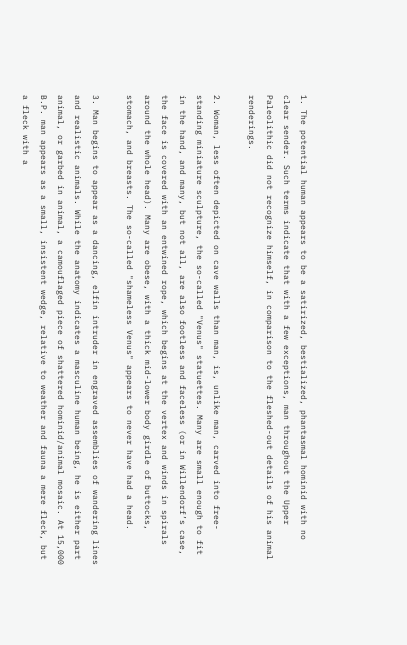1. The potential human appears to be a satirized, bestialized, phantasmal hominid with no clear sender. Such terms indicate that with a few exceptions, man throughout the Upper Paleolithic did not recognize himself, in comparison to the fleshed-out details of his animal renderings.

2. Woman, less often depicted on cave walls than man, is, unlike man, carved into free-standing miniature sculpture, the so-called "Venus" statuettes. Many are small enough to fit in the hand, and many, but not all, are also footless and faceless (or in Willendorf’s case, the face is covered with an entwined rope, which begins at the vertex and winds in spirals around the whole head). Many are obese, with a thick mid-lower body girdle of buttocks, stomach, and breasts. The so-called "shameless Venus" appears to never have had a head.

3. Man begins to appear as a dancing, elfin intruder in engraved assemblies of wandering lines and realistic animals. While the anatomy indicates a masculine human being, he is either part animal, or garbed in animal, a camouflaged piece of shattered hominid/animal mosaic. At 15,000 B.P. man appears as a small, insistent wedge, relative to weather and fauna a mere fleck, but a fleck with a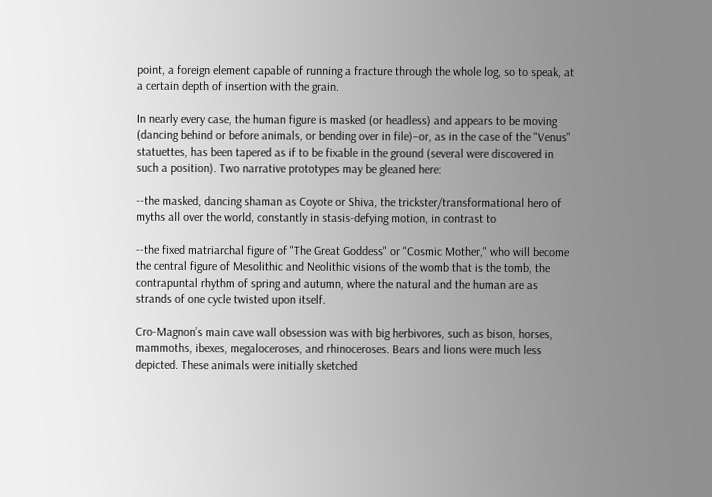point, a foreign element capable of running a fracture through the whole log, so to speak, at a certain depth of insertion with the grain.

In nearly every case, the human figure is masked (or headless) and appears to be moving (dancing behind or before animals, or bending over in file)–or, as in the case of the "Venus" statuettes, has been tapered as if to be fixable in the ground (several were discovered in such a position). Two narrative prototypes may be gleaned here:

--the masked, dancing shaman as Coyote or Shiva, the trickster/transformational hero of myths all over the world, constantly in stasis-defying motion, in contrast to

--the fixed matriarchal figure of "The Great Goddess" or "Cosmic Mother," who will become the central figure of Mesolithic and Neolithic visions of the womb that is the tomb, the contrapuntal rhythm of spring and autumn, where the natural and the human are as strands of one cycle twisted upon itself.

Cro-Magnon’s main cave wall obsession was with big herbivores, such as bison, horses, mammoths, ibexes, megaloceroses, and rhinoceroses. Bears and lions were much less depicted. These animals were initially sketched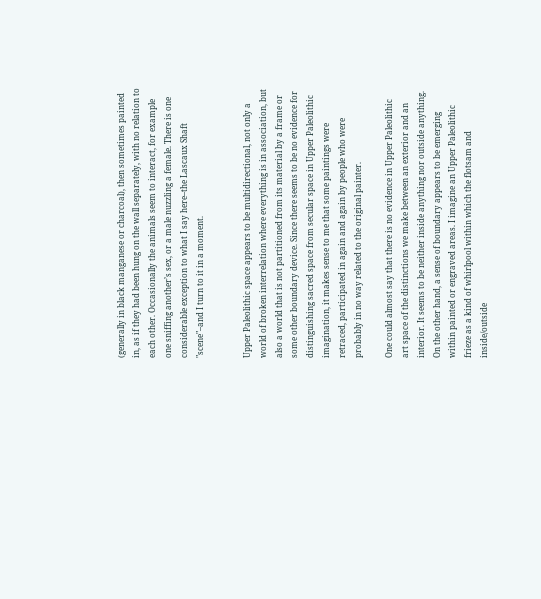(generally in black manganese or charcoal), then sometimes painted in, as if they had been hung on the wall separately, with no relation to each other. Occasionally the animals seem to interact, for example one sniffing another’s sex, or a male nuzzling a female. There is one considerable exception to what I say here–the Lascaux Shaft "scene"–and I turn to it in a moment.


Upper Paleolithic space appears to be multidirectional, not only a world of broken interrelation where everything is in association, but also a world that is not partitioned from its material by a frame or some other boundary device. Since there seems to be no evidence for distinguishing sacred space from secular space in Upper Paleolithic imagination, it makes sense to me that some paintings were retraced, participated in again and again by people who were probably in no way related to the original painter.

One could almost say that there is no evidence in Upper Paleolithic art space of the distinctions we make between an exterior and an interior. It seems to be neither inside anything nor outside anything. On the other hand, a sense of boundary appears to be emerging within painted or engraved areas. I imagine an Upper Paleolithic frieze as a kind of whirlpool within which the flotsam and inside/outside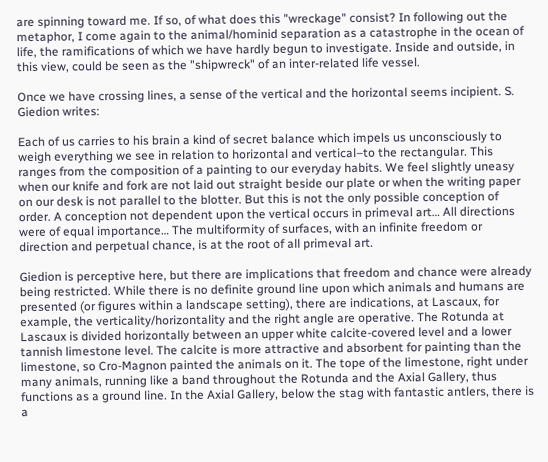are spinning toward me. If so, of what does this "wreckage" consist? In following out the metaphor, I come again to the animal/hominid separation as a catastrophe in the ocean of life, the ramifications of which we have hardly begun to investigate. Inside and outside, in this view, could be seen as the "shipwreck" of an inter-related life vessel.

Once we have crossing lines, a sense of the vertical and the horizontal seems incipient. S. Giedion writes:

Each of us carries to his brain a kind of secret balance which impels us unconsciously to weigh everything we see in relation to horizontal and vertical–to the rectangular. This ranges from the composition of a painting to our everyday habits. We feel slightly uneasy when our knife and fork are not laid out straight beside our plate or when the writing paper on our desk is not parallel to the blotter. But this is not the only possible conception of order. A conception not dependent upon the vertical occurs in primeval art… All directions were of equal importance… The multiformity of surfaces, with an infinite freedom or direction and perpetual chance, is at the root of all primeval art.

Giedion is perceptive here, but there are implications that freedom and chance were already being restricted. While there is no definite ground line upon which animals and humans are presented (or figures within a landscape setting), there are indications, at Lascaux, for example, the verticality/horizontality and the right angle are operative. The Rotunda at Lascaux is divided horizontally between an upper white calcite-covered level and a lower tannish limestone level. The calcite is more attractive and absorbent for painting than the limestone, so Cro-Magnon painted the animals on it. The tope of the limestone, right under many animals, running like a band throughout the Rotunda and the Axial Gallery, thus functions as a ground line. In the Axial Gallery, below the stag with fantastic antlers, there is a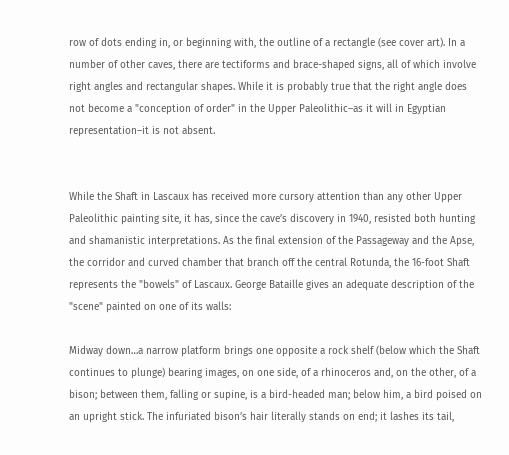row of dots ending in, or beginning with, the outline of a rectangle (see cover art). In a number of other caves, there are tectiforms and brace-shaped signs, all of which involve right angles and rectangular shapes. While it is probably true that the right angle does not become a "conception of order" in the Upper Paleolithic–as it will in Egyptian representation–it is not absent.


While the Shaft in Lascaux has received more cursory attention than any other Upper Paleolithic painting site, it has, since the cave’s discovery in 1940, resisted both hunting and shamanistic interpretations. As the final extension of the Passageway and the Apse, the corridor and curved chamber that branch off the central Rotunda, the 16-foot Shaft represents the "bowels" of Lascaux. George Bataille gives an adequate description of the "scene" painted on one of its walls:

Midway down…a narrow platform brings one opposite a rock shelf (below which the Shaft continues to plunge) bearing images, on one side, of a rhinoceros and, on the other, of a bison; between them, falling or supine, is a bird-headed man; below him, a bird poised on an upright stick. The infuriated bison’s hair literally stands on end; it lashes its tail,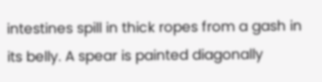intestines spill in thick ropes from a gash in its belly. A spear is painted diagonally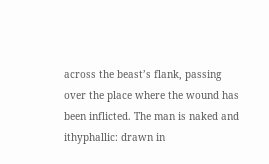across the beast’s flank, passing over the place where the wound has been inflicted. The man is naked and ithyphallic: drawn in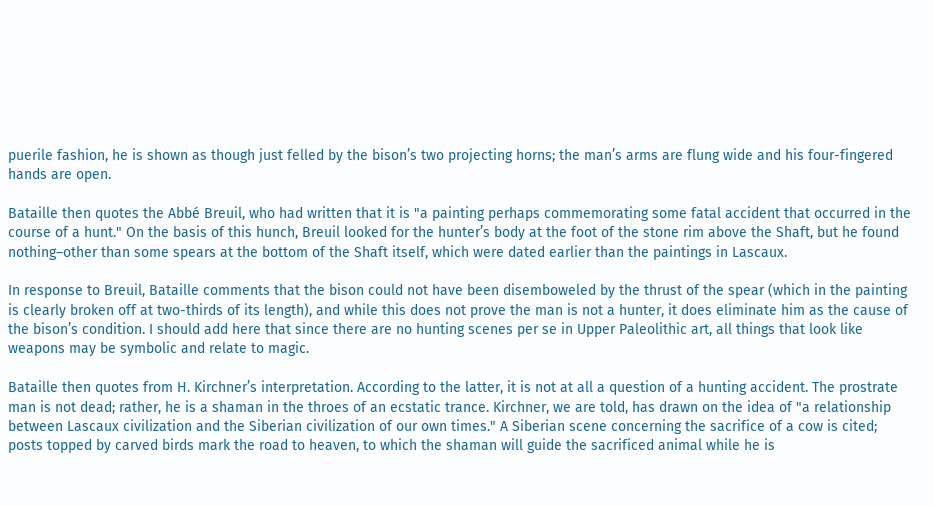puerile fashion, he is shown as though just felled by the bison’s two projecting horns; the man’s arms are flung wide and his four-fingered hands are open.

Bataille then quotes the Abbé Breuil, who had written that it is "a painting perhaps commemorating some fatal accident that occurred in the course of a hunt." On the basis of this hunch, Breuil looked for the hunter’s body at the foot of the stone rim above the Shaft, but he found nothing–other than some spears at the bottom of the Shaft itself, which were dated earlier than the paintings in Lascaux.

In response to Breuil, Bataille comments that the bison could not have been disemboweled by the thrust of the spear (which in the painting is clearly broken off at two-thirds of its length), and while this does not prove the man is not a hunter, it does eliminate him as the cause of the bison’s condition. I should add here that since there are no hunting scenes per se in Upper Paleolithic art, all things that look like weapons may be symbolic and relate to magic.

Bataille then quotes from H. Kirchner’s interpretation. According to the latter, it is not at all a question of a hunting accident. The prostrate man is not dead; rather, he is a shaman in the throes of an ecstatic trance. Kirchner, we are told, has drawn on the idea of "a relationship between Lascaux civilization and the Siberian civilization of our own times." A Siberian scene concerning the sacrifice of a cow is cited; posts topped by carved birds mark the road to heaven, to which the shaman will guide the sacrificed animal while he is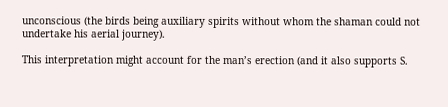unconscious (the birds being auxiliary spirits without whom the shaman could not undertake his aerial journey).

This interpretation might account for the man’s erection (and it also supports S.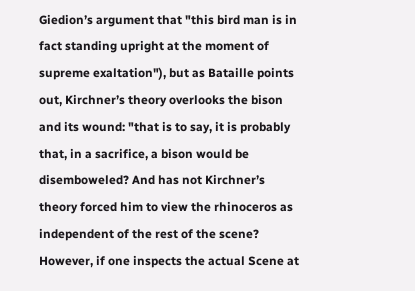Giedion’s argument that "this bird man is in fact standing upright at the moment of supreme exaltation"), but as Bataille points out, Kirchner’s theory overlooks the bison and its wound: "that is to say, it is probably that, in a sacrifice, a bison would be disemboweled? And has not Kirchner’s theory forced him to view the rhinoceros as independent of the rest of the scene? However, if one inspects the actual Scene at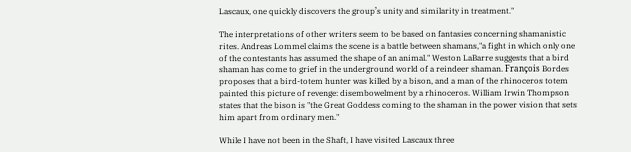Lascaux, one quickly discovers the group’s unity and similarity in treatment."

The interpretations of other writers seem to be based on fantasies concerning shamanistic rites. Andreas Lommel claims the scene is a battle between shamans,"a fight in which only one of the contestants has assumed the shape of an animal." Weston LaBarre suggests that a bird shaman has come to grief in the underground world of a reindeer shaman. François Bordes proposes that a bird-totem hunter was killed by a bison, and a man of the rhinoceros totem painted this picture of revenge: disembowelment by a rhinoceros. William Irwin Thompson states that the bison is "the Great Goddess coming to the shaman in the power vision that sets him apart from ordinary men."

While I have not been in the Shaft, I have visited Lascaux three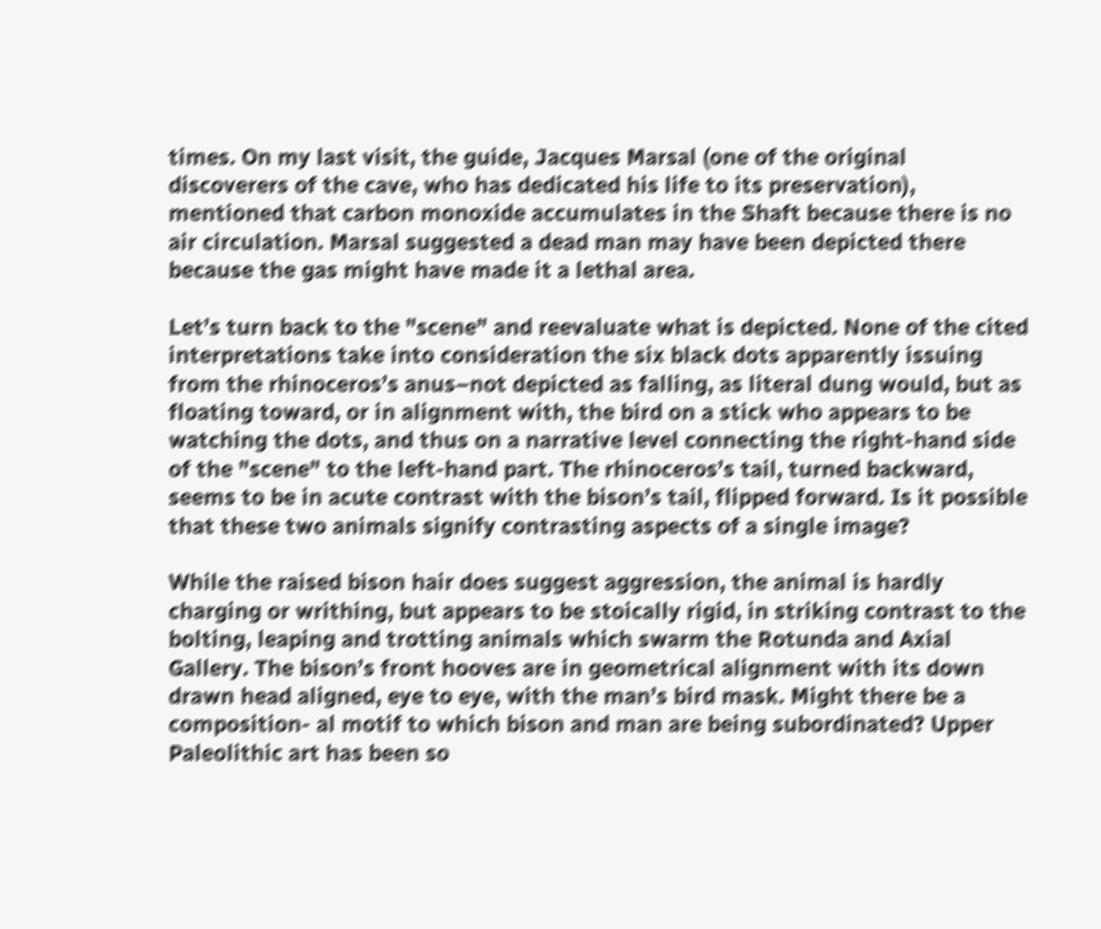times. On my last visit, the guide, Jacques Marsal (one of the original discoverers of the cave, who has dedicated his life to its preservation), mentioned that carbon monoxide accumulates in the Shaft because there is no air circulation. Marsal suggested a dead man may have been depicted there because the gas might have made it a lethal area.

Let’s turn back to the "scene" and reevaluate what is depicted. None of the cited interpretations take into consideration the six black dots apparently issuing from the rhinoceros’s anus–not depicted as falling, as literal dung would, but as floating toward, or in alignment with, the bird on a stick who appears to be watching the dots, and thus on a narrative level connecting the right-hand side of the "scene" to the left-hand part. The rhinoceros’s tail, turned backward, seems to be in acute contrast with the bison’s tail, flipped forward. Is it possible that these two animals signify contrasting aspects of a single image?

While the raised bison hair does suggest aggression, the animal is hardly charging or writhing, but appears to be stoically rigid, in striking contrast to the bolting, leaping and trotting animals which swarm the Rotunda and Axial Gallery. The bison’s front hooves are in geometrical alignment with its down drawn head aligned, eye to eye, with the man’s bird mask. Might there be a composition- al motif to which bison and man are being subordinated? Upper Paleolithic art has been so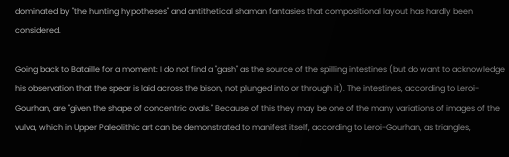dominated by "the hunting hypotheses" and antithetical shaman fantasies that compositional layout has hardly been considered.

Going back to Bataille for a moment: I do not find a "gash" as the source of the spilling intestines (but do want to acknowledge his observation that the spear is laid across the bison, not plunged into or through it). The intestines, according to Leroi-Gourhan, are "given the shape of concentric ovals." Because of this they may be one of the many variations of images of the vulva, which in Upper Paleolithic art can be demonstrated to manifest itself, according to Leroi-Gourhan, as triangles,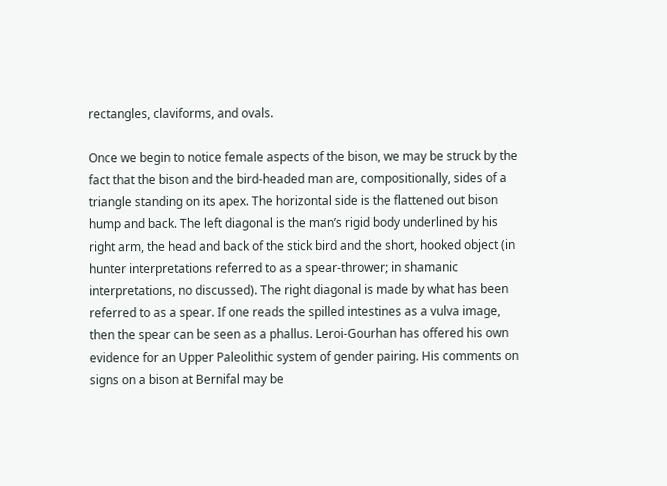rectangles, claviforms, and ovals.

Once we begin to notice female aspects of the bison, we may be struck by the fact that the bison and the bird-headed man are, compositionally, sides of a triangle standing on its apex. The horizontal side is the flattened out bison hump and back. The left diagonal is the man’s rigid body underlined by his right arm, the head and back of the stick bird and the short, hooked object (in hunter interpretations referred to as a spear-thrower; in shamanic interpretations, no discussed). The right diagonal is made by what has been referred to as a spear. If one reads the spilled intestines as a vulva image, then the spear can be seen as a phallus. Leroi-Gourhan has offered his own evidence for an Upper Paleolithic system of gender pairing. His comments on signs on a bison at Bernifal may be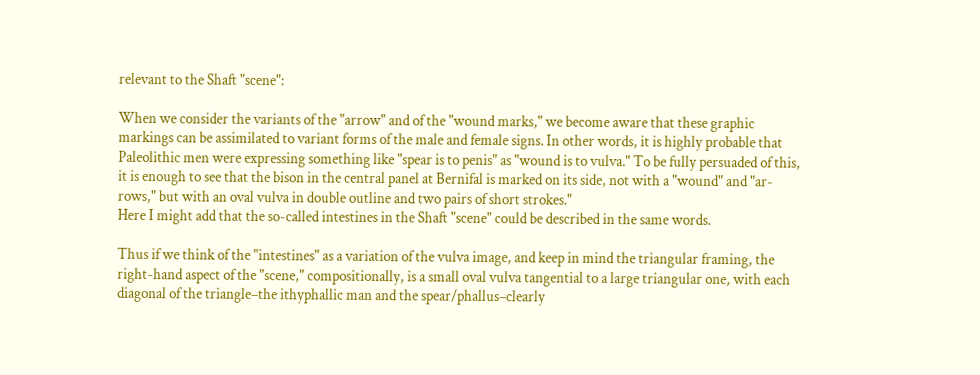relevant to the Shaft "scene":

When we consider the variants of the "arrow" and of the "wound marks," we become aware that these graphic markings can be assimilated to variant forms of the male and female signs. In other words, it is highly probable that Paleolithic men were expressing something like "spear is to penis" as "wound is to vulva." To be fully persuaded of this, it is enough to see that the bison in the central panel at Bernifal is marked on its side, not with a "wound" and "ar- rows," but with an oval vulva in double outline and two pairs of short strokes."
Here I might add that the so-called intestines in the Shaft "scene" could be described in the same words.

Thus if we think of the "intestines" as a variation of the vulva image, and keep in mind the triangular framing, the right-hand aspect of the "scene," compositionally, is a small oval vulva tangential to a large triangular one, with each diagonal of the triangle–the ithyphallic man and the spear/phallus–clearly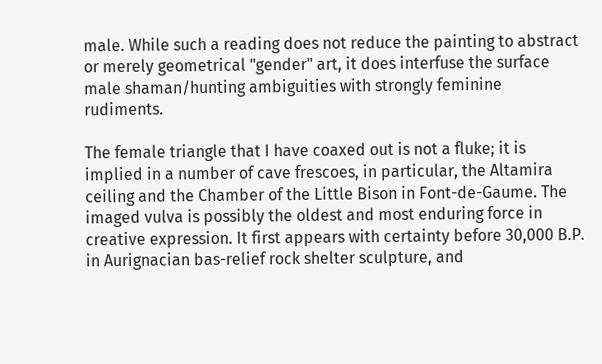male. While such a reading does not reduce the painting to abstract or merely geometrical "gender" art, it does interfuse the surface male shaman/hunting ambiguities with strongly feminine rudiments.

The female triangle that I have coaxed out is not a fluke; it is implied in a number of cave frescoes, in particular, the Altamira ceiling and the Chamber of the Little Bison in Font-de-Gaume. The imaged vulva is possibly the oldest and most enduring force in creative expression. It first appears with certainty before 30,000 B.P. in Aurignacian bas-relief rock shelter sculpture, and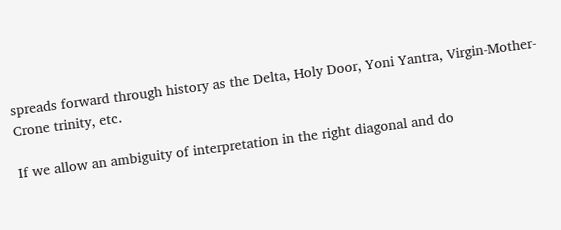spreads forward through history as the Delta, Holy Door, Yoni Yantra, Virgin-Mother-Crone trinity, etc.

If we allow an ambiguity of interpretation in the right diagonal and do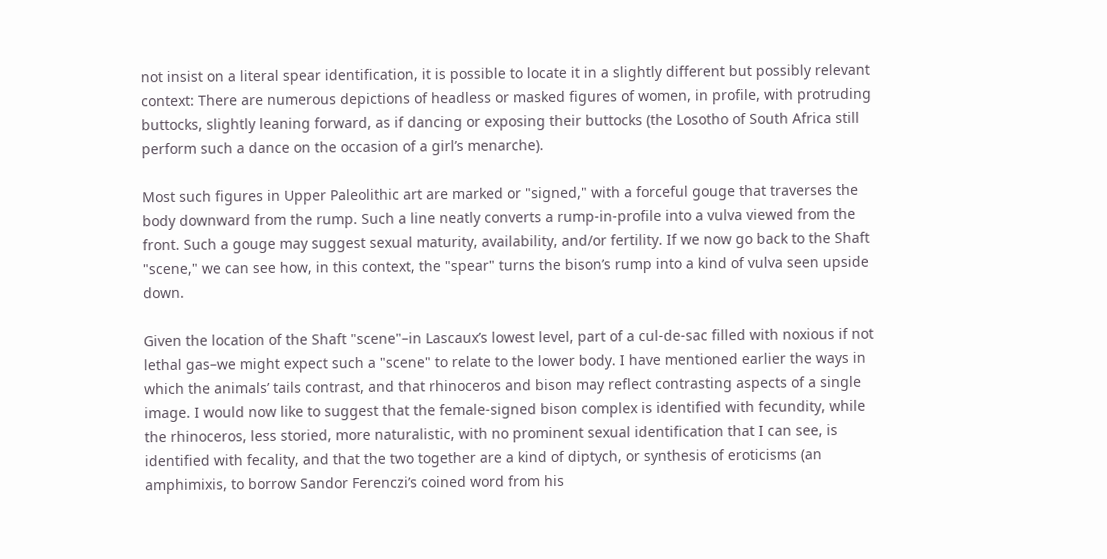not insist on a literal spear identification, it is possible to locate it in a slightly different but possibly relevant context: There are numerous depictions of headless or masked figures of women, in profile, with protruding buttocks, slightly leaning forward, as if dancing or exposing their buttocks (the Losotho of South Africa still perform such a dance on the occasion of a girl’s menarche).

Most such figures in Upper Paleolithic art are marked or "signed," with a forceful gouge that traverses the body downward from the rump. Such a line neatly converts a rump-in-profile into a vulva viewed from the front. Such a gouge may suggest sexual maturity, availability, and/or fertility. If we now go back to the Shaft "scene," we can see how, in this context, the "spear" turns the bison’s rump into a kind of vulva seen upside down.

Given the location of the Shaft "scene"–in Lascaux’s lowest level, part of a cul-de-sac filled with noxious if not lethal gas–we might expect such a "scene" to relate to the lower body. I have mentioned earlier the ways in which the animals’ tails contrast, and that rhinoceros and bison may reflect contrasting aspects of a single image. I would now like to suggest that the female-signed bison complex is identified with fecundity, while the rhinoceros, less storied, more naturalistic, with no prominent sexual identification that I can see, is identified with fecality, and that the two together are a kind of diptych, or synthesis of eroticisms (an amphimixis, to borrow Sandor Ferenczi’s coined word from his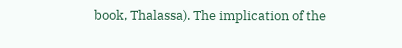book, Thalassa). The implication of the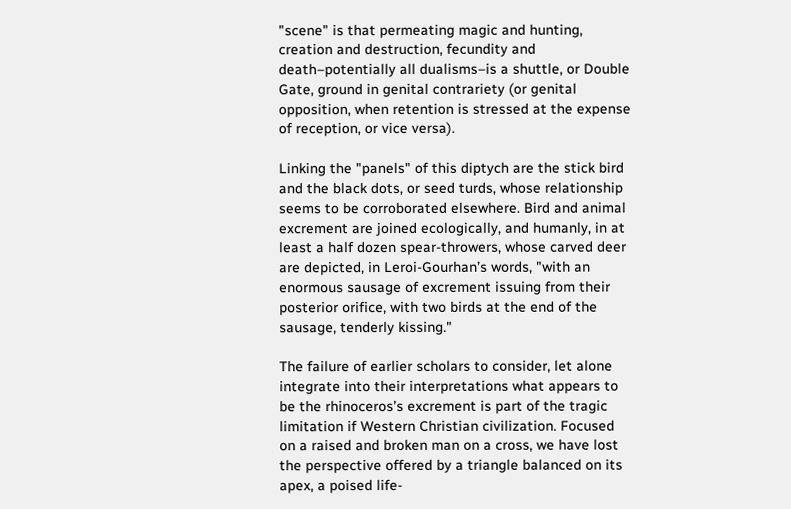"scene" is that permeating magic and hunting, creation and destruction, fecundity and death–potentially all dualisms–is a shuttle, or Double Gate, ground in genital contrariety (or genital opposition, when retention is stressed at the expense of reception, or vice versa).

Linking the "panels" of this diptych are the stick bird and the black dots, or seed turds, whose relationship seems to be corroborated elsewhere. Bird and animal excrement are joined ecologically, and humanly, in at least a half dozen spear-throwers, whose carved deer are depicted, in Leroi-Gourhan’s words, "with an enormous sausage of excrement issuing from their posterior orifice, with two birds at the end of the sausage, tenderly kissing."

The failure of earlier scholars to consider, let alone integrate into their interpretations what appears to be the rhinoceros’s excrement is part of the tragic limitation if Western Christian civilization. Focused on a raised and broken man on a cross, we have lost the perspective offered by a triangle balanced on its apex, a poised life-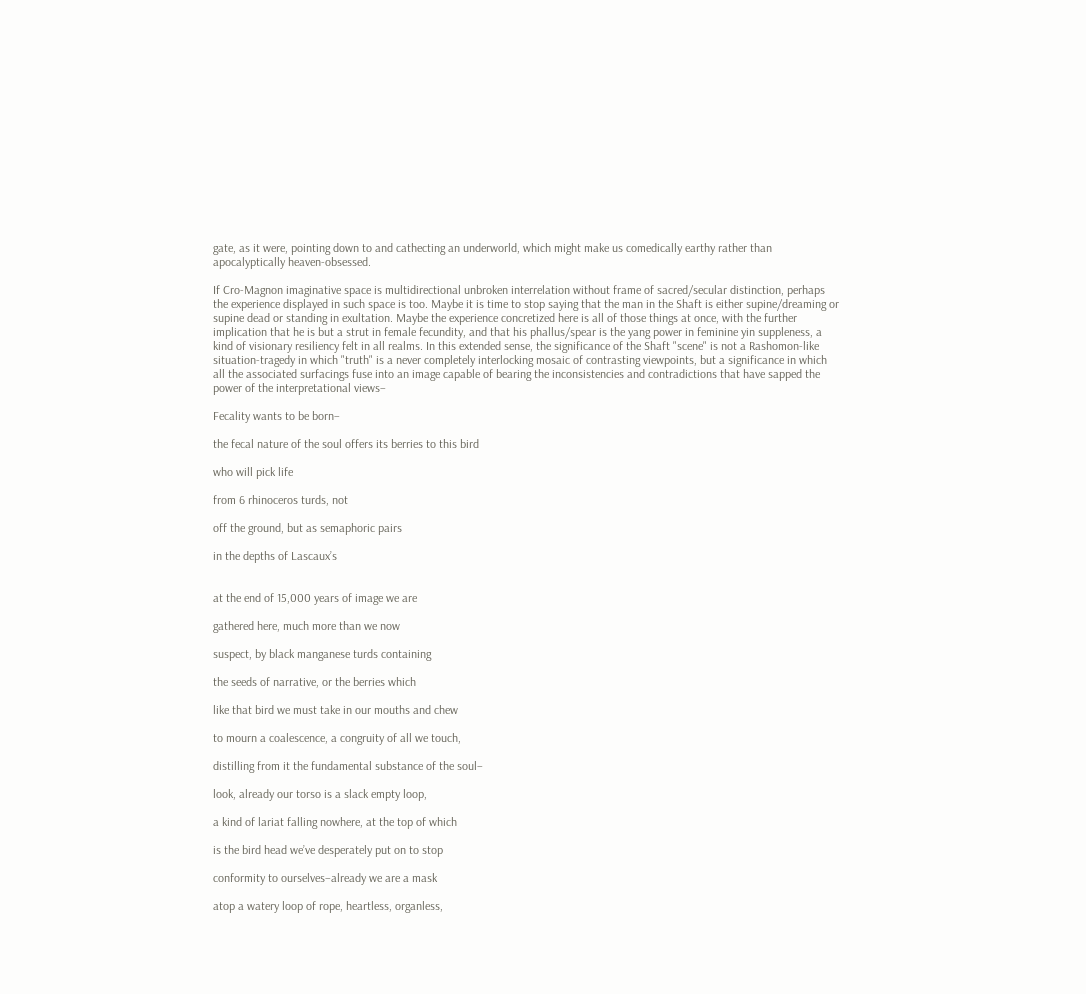gate, as it were, pointing down to and cathecting an underworld, which might make us comedically earthy rather than apocalyptically heaven-obsessed.

If Cro-Magnon imaginative space is multidirectional unbroken interrelation without frame of sacred/secular distinction, perhaps the experience displayed in such space is too. Maybe it is time to stop saying that the man in the Shaft is either supine/dreaming or supine dead or standing in exultation. Maybe the experience concretized here is all of those things at once, with the further implication that he is but a strut in female fecundity, and that his phallus/spear is the yang power in feminine yin suppleness, a kind of visionary resiliency felt in all realms. In this extended sense, the significance of the Shaft "scene" is not a Rashomon-like situation-tragedy in which "truth" is a never completely interlocking mosaic of contrasting viewpoints, but a significance in which all the associated surfacings fuse into an image capable of bearing the inconsistencies and contradictions that have sapped the power of the interpretational views–

Fecality wants to be born–

the fecal nature of the soul offers its berries to this bird

who will pick life

from 6 rhinoceros turds, not

off the ground, but as semaphoric pairs

in the depths of Lascaux’s


at the end of 15,000 years of image we are

gathered here, much more than we now

suspect, by black manganese turds containing

the seeds of narrative, or the berries which

like that bird we must take in our mouths and chew

to mourn a coalescence, a congruity of all we touch,

distilling from it the fundamental substance of the soul–

look, already our torso is a slack empty loop,

a kind of lariat falling nowhere, at the top of which

is the bird head we’ve desperately put on to stop

conformity to ourselves–already we are a mask

atop a watery loop of rope, heartless, organless,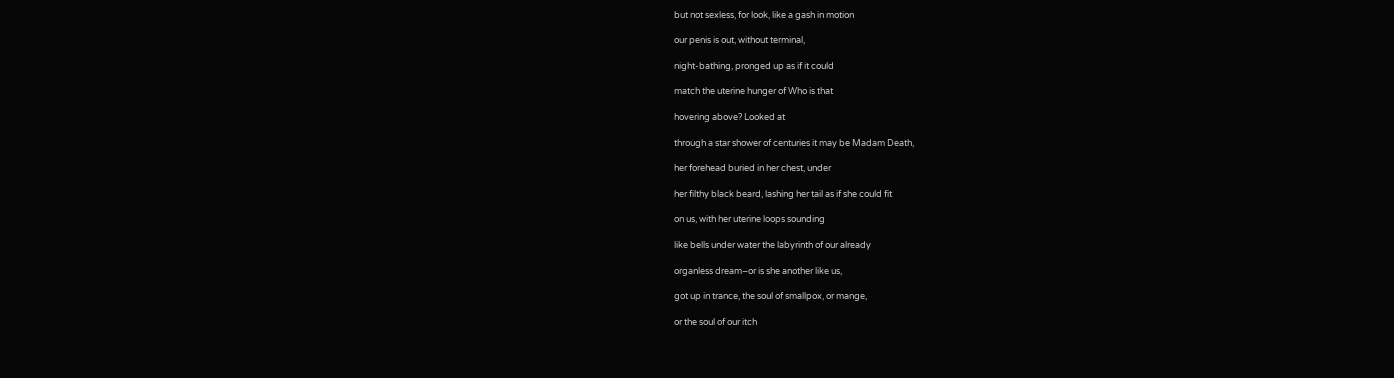but not sexless, for look, like a gash in motion

our penis is out, without terminal,

night-bathing, pronged up as if it could

match the uterine hunger of Who is that

hovering above? Looked at

through a star shower of centuries it may be Madam Death,

her forehead buried in her chest, under

her filthy black beard, lashing her tail as if she could fit

on us, with her uterine loops sounding

like bells under water the labyrinth of our already

organless dream–or is she another like us,

got up in trance, the soul of smallpox, or mange,

or the soul of our itch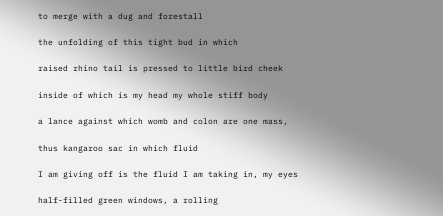to merge with a dug and forestall

the unfolding of this tight bud in which

raised rhino tail is pressed to little bird cheek

inside of which is my head my whole stiff body

a lance against which womb and colon are one mass,

thus kangaroo sac in which fluid

I am giving off is the fluid I am taking in, my eyes

half-filled green windows, a rolling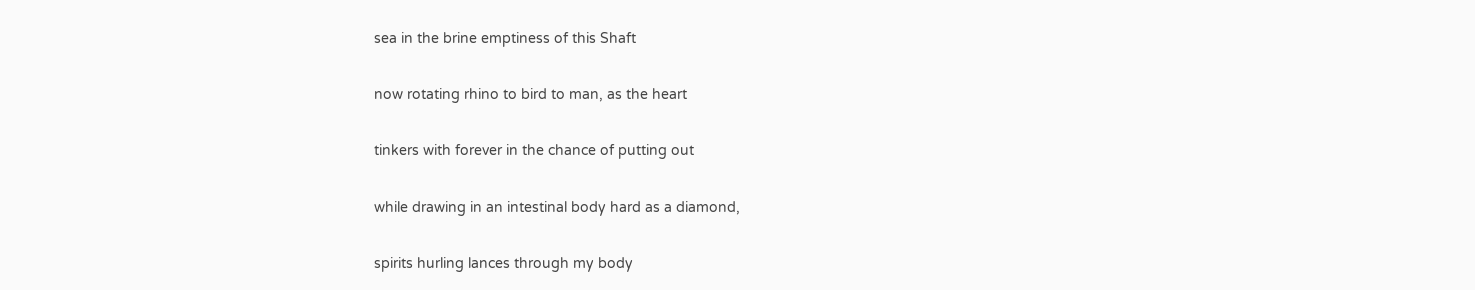sea in the brine emptiness of this Shaft

now rotating rhino to bird to man, as the heart

tinkers with forever in the chance of putting out

while drawing in an intestinal body hard as a diamond,

spirits hurling lances through my body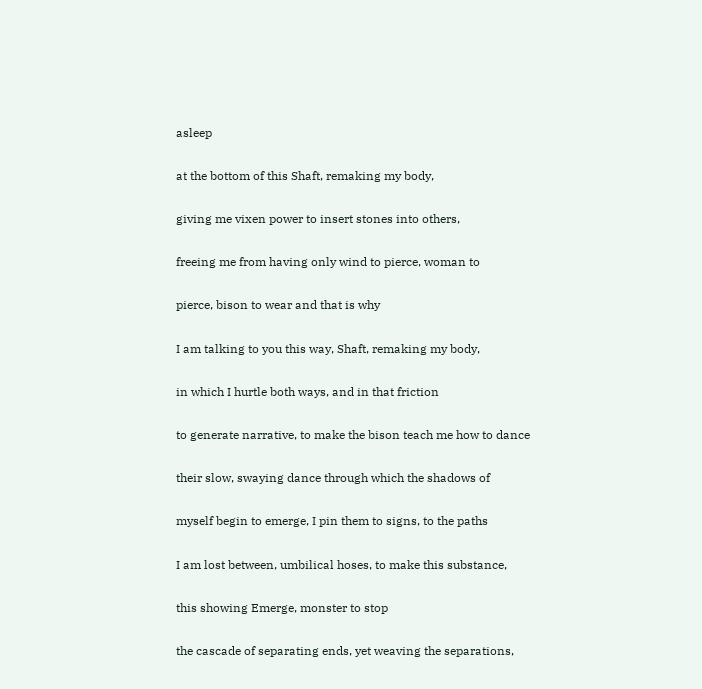asleep

at the bottom of this Shaft, remaking my body,

giving me vixen power to insert stones into others,

freeing me from having only wind to pierce, woman to

pierce, bison to wear and that is why

I am talking to you this way, Shaft, remaking my body,

in which I hurtle both ways, and in that friction

to generate narrative, to make the bison teach me how to dance

their slow, swaying dance through which the shadows of

myself begin to emerge, I pin them to signs, to the paths

I am lost between, umbilical hoses, to make this substance,

this showing Emerge, monster to stop

the cascade of separating ends, yet weaving the separations,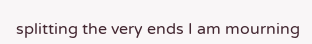splitting the very ends I am mourning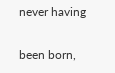never having

been born,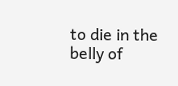to die in the belly of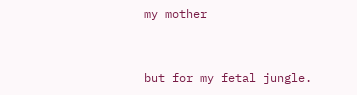my mother


but for my fetal jungle.